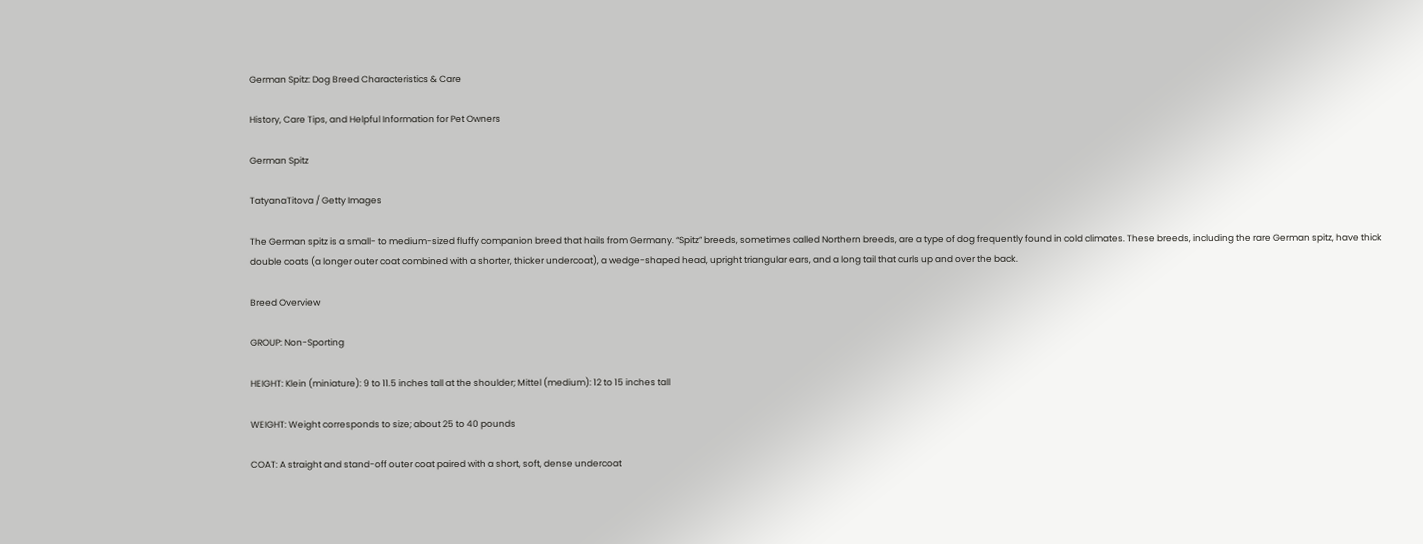German Spitz: Dog Breed Characteristics & Care

History, Care Tips, and Helpful Information for Pet Owners

German Spitz

TatyanaTitova / Getty Images

The German spitz is a small- to medium-sized fluffy companion breed that hails from Germany. “Spitz” breeds, sometimes called Northern breeds, are a type of dog frequently found in cold climates. These breeds, including the rare German spitz, have thick double coats (a longer outer coat combined with a shorter, thicker undercoat), a wedge-shaped head, upright triangular ears, and a long tail that curls up and over the back.

Breed Overview

GROUP: Non-Sporting

HEIGHT: Klein (miniature): 9 to 11.5 inches tall at the shoulder; Mittel (medium): 12 to 15 inches tall

WEIGHT: Weight corresponds to size; about 25 to 40 pounds

COAT: A straight and stand-off outer coat paired with a short, soft, dense undercoat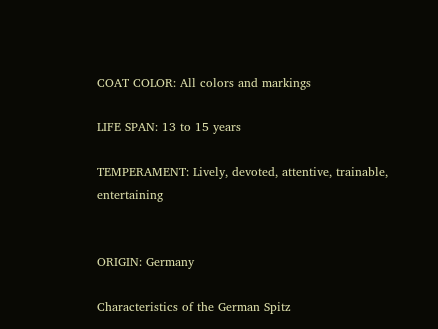COAT COLOR: All colors and markings

LIFE SPAN: 13 to 15 years

TEMPERAMENT: Lively, devoted, attentive, trainable, entertaining


ORIGIN: Germany

Characteristics of the German Spitz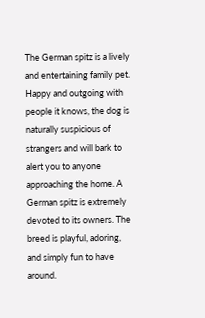The German spitz is a lively and entertaining family pet. Happy and outgoing with people it knows, the dog is naturally suspicious of strangers and will bark to alert you to anyone approaching the home. A German spitz is extremely devoted to its owners. The breed is playful, adoring, and simply fun to have around.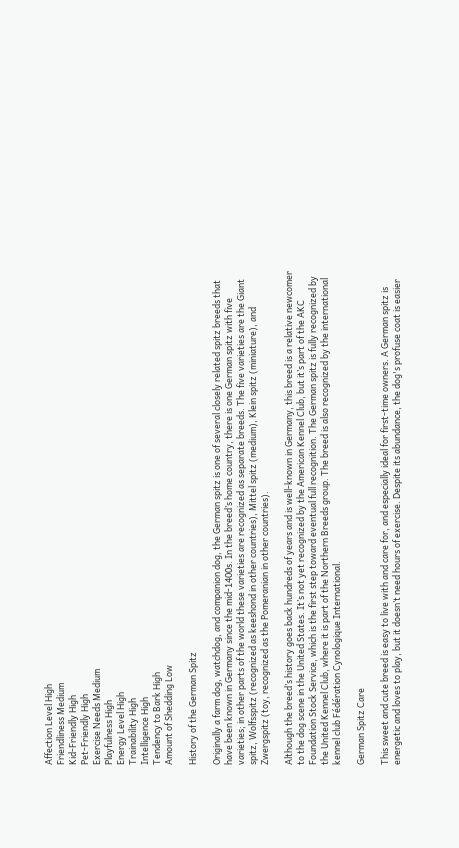Affection Level High
Friendliness Medium
Kid-Friendly High
Pet-Friendly High
Exercise Needs Medium
Playfulness High
Energy Level High
Trainability High
Intelligence High
Tendency to Bark High
Amount of Shedding Low

History of the German Spitz

Originally a farm dog, watchdog, and companion dog, the German spitz is one of several closely related spitz breeds that have been known in Germany since the mid-1400s. In the breed’s home country, there is one German spitz with five varieties; in other parts of the world these varieties are recognized as separate breeds. The five varieties are the Giant spitz, Wolfsspitz (recognized as keeshond in other countries), Mittel spitz (medium), Klein spitz (miniature), and Zwergspitz (toy, recognized as the Pomeranian in other countries).

Although the breed’s history goes back hundreds of years and is well-known in Germany, this breed is a relative newcomer to the dog scene in the United States. It’s not yet recognized by the American Kennel Club, but it’s part of the AKC Foundation Stock Service, which is the first step toward eventual full recognition. The German spitz is fully recognized by the United Kennel Club, where it is part of the Northern Breeds group. The breed is also recognized by the international kennel club Fédération Cynologique International.

German Spitz Care

This sweet and cute breed is easy to live with and care for, and especially ideal for first-time owners. A German spitz is energetic and loves to play, but it doesn’t need hours of exercise. Despite its abundance, the dog's profuse coat is easier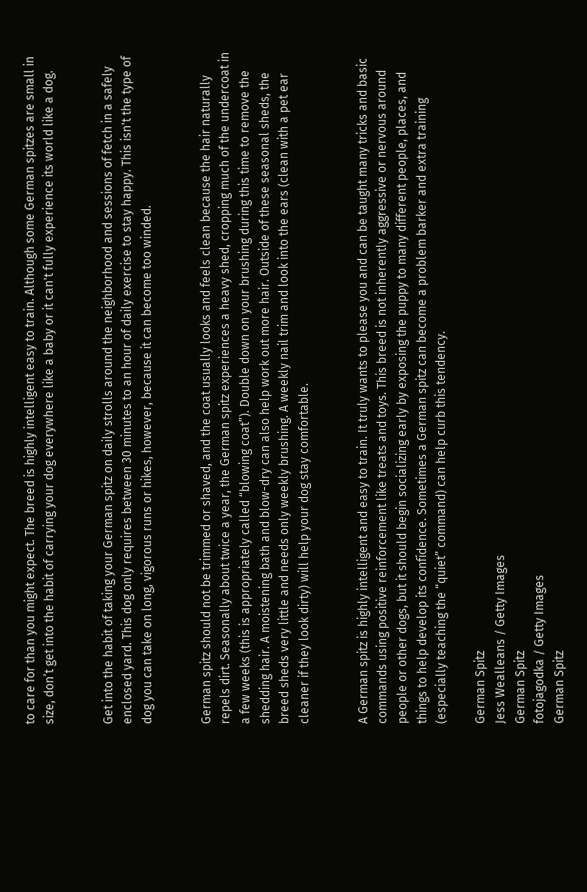to care for than you might expect. The breed is highly intelligent easy to train. Although some German spitzes are small in size, don’t get into the habit of carrying your dog everywhere like a baby or it can't fully experience its world like a dog.


Get into the habit of taking your German spitz on daily strolls around the neighborhood and sessions of fetch in a safely enclosed yard. This dog only requires between 30 minutes to an hour of daily exercise to stay happy. This isn't the type of dog you can take on long, vigorous runs or hikes, however, because it can become too winded.


German spitz should not be trimmed or shaved, and the coat usually looks and feels clean because the hair naturally repels dirt. Seasonally about twice a year, the German spitz experiences a heavy shed, cropping much of the undercoat in a few weeks (this is appropriately called “blowing coat”). Double down on your brushing during this time to remove the shedding hair. A moistening bath and blow-dry can also help work out more hair. Outside of these seasonal sheds, the breed sheds very little and needs only weekly brushing. A weekly nail trim and look into the ears (clean with a pet ear cleaner if they look dirty) will help your dog stay comfortable.


A German spitz is highly intelligent and easy to train. It truly wants to please you and can be taught many tricks and basic commands using positive reinforcement like treats and toys. This breed is not inherently aggressive or nervous around people or other dogs, but it should begin socializing early by exposing the puppy to many different people, places, and things to help develop its confidence. Sometimes a German spitz can become a problem barker and extra training (especially teaching the “quiet” command) can help curb this tendency.

German Spitz
Jess Wealleans / Getty Images
German Spitz
fotojagodka / Getty Images
German Spitz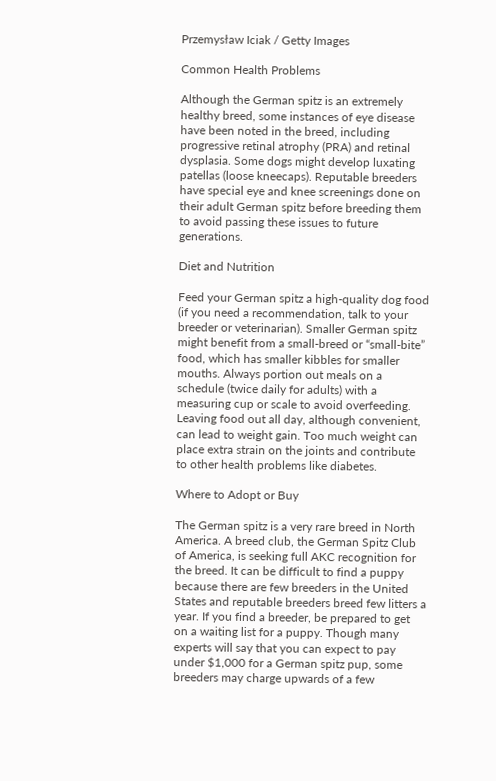Przemysław Iciak / Getty Images

Common Health Problems

Although the German spitz is an extremely healthy breed, some instances of eye disease have been noted in the breed, including progressive retinal atrophy (PRA) and retinal dysplasia. Some dogs might develop luxating patellas (loose kneecaps). Reputable breeders have special eye and knee screenings done on their adult German spitz before breeding them to avoid passing these issues to future generations.

Diet and Nutrition

Feed your German spitz a high-quality dog food (if you need a recommendation, talk to your breeder or veterinarian). Smaller German spitz might benefit from a small-breed or “small-bite” food, which has smaller kibbles for smaller mouths. Always portion out meals on a schedule (twice daily for adults) with a measuring cup or scale to avoid overfeeding. Leaving food out all day, although convenient, can lead to weight gain. Too much weight can place extra strain on the joints and contribute to other health problems like diabetes.

Where to Adopt or Buy

The German spitz is a very rare breed in North America. A breed club, the German Spitz Club of America, is seeking full AKC recognition for the breed. It can be difficult to find a puppy because there are few breeders in the United States and reputable breeders breed few litters a year. If you find a breeder, be prepared to get on a waiting list for a puppy. Though many experts will say that you can expect to pay under $1,000 for a German spitz pup, some breeders may charge upwards of a few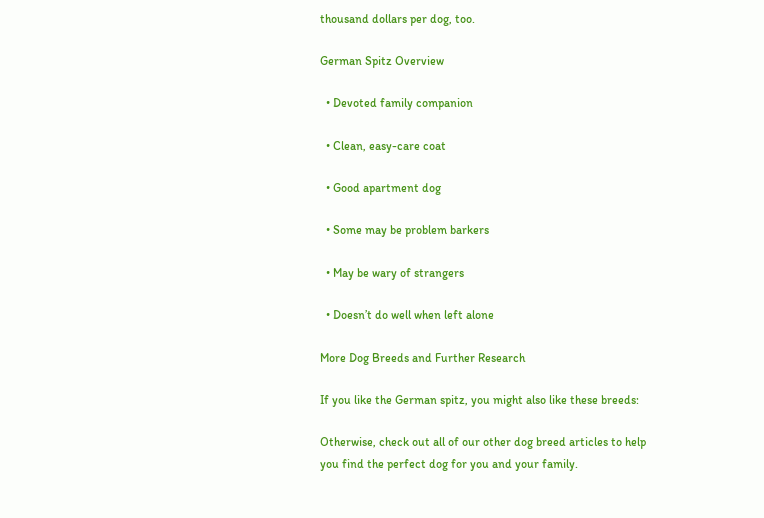thousand dollars per dog, too.

German Spitz Overview

  • Devoted family companion

  • Clean, easy-care coat

  • Good apartment dog

  • Some may be problem barkers

  • May be wary of strangers

  • Doesn’t do well when left alone

More Dog Breeds and Further Research

If you like the German spitz, you might also like these breeds:

Otherwise, check out all of our other dog breed articles to help you find the perfect dog for you and your family.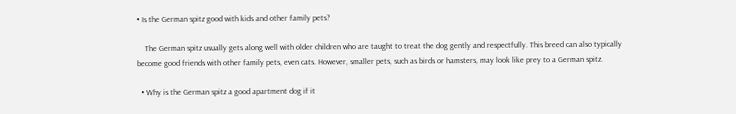• Is the German spitz good with kids and other family pets?

    The German spitz usually gets along well with older children who are taught to treat the dog gently and respectfully. This breed can also typically become good friends with other family pets, even cats. However, smaller pets, such as birds or hamsters, may look like prey to a German spitz.

  • Why is the German spitz a good apartment dog if it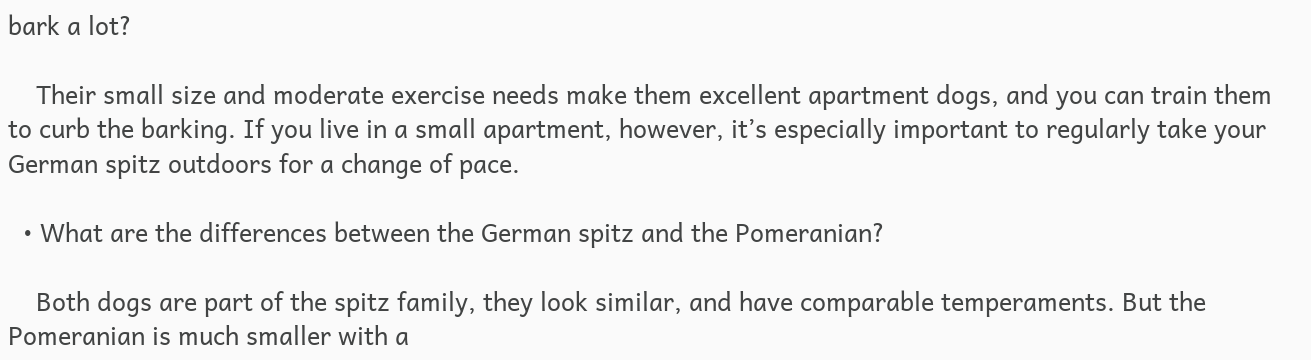bark a lot?

    Their small size and moderate exercise needs make them excellent apartment dogs, and you can train them to curb the barking. If you live in a small apartment, however, it’s especially important to regularly take your German spitz outdoors for a change of pace.

  • What are the differences between the German spitz and the Pomeranian?

    Both dogs are part of the spitz family, they look similar, and have comparable temperaments. But the Pomeranian is much smaller with a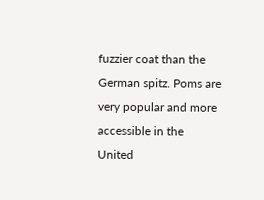fuzzier coat than the German spitz. Poms are very popular and more accessible in the United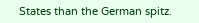States than the German spitz.